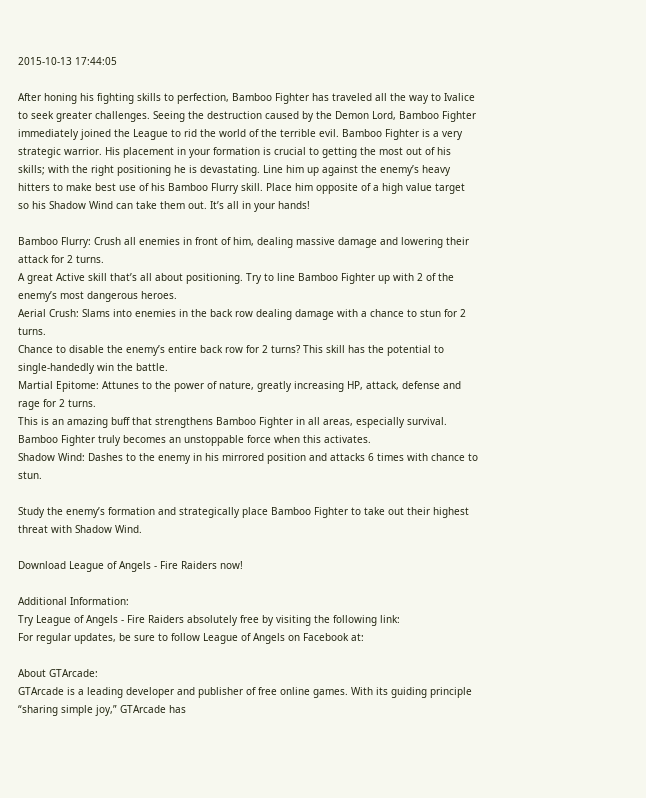2015-10-13 17:44:05

After honing his fighting skills to perfection, Bamboo Fighter has traveled all the way to Ivalice to seek greater challenges. Seeing the destruction caused by the Demon Lord, Bamboo Fighter immediately joined the League to rid the world of the terrible evil. Bamboo Fighter is a very strategic warrior. His placement in your formation is crucial to getting the most out of his skills; with the right positioning he is devastating. Line him up against the enemy’s heavy hitters to make best use of his Bamboo Flurry skill. Place him opposite of a high value target so his Shadow Wind can take them out. It’s all in your hands!

Bamboo Flurry: Crush all enemies in front of him, dealing massive damage and lowering their attack for 2 turns.
A great Active skill that’s all about positioning. Try to line Bamboo Fighter up with 2 of the enemy’s most dangerous heroes.
Aerial Crush: Slams into enemies in the back row dealing damage with a chance to stun for 2 turns.
Chance to disable the enemy’s entire back row for 2 turns? This skill has the potential to single-handedly win the battle.
Martial Epitome: Attunes to the power of nature, greatly increasing HP, attack, defense and rage for 2 turns.
This is an amazing buff that strengthens Bamboo Fighter in all areas, especially survival. Bamboo Fighter truly becomes an unstoppable force when this activates.
Shadow Wind: Dashes to the enemy in his mirrored position and attacks 6 times with chance to stun.

Study the enemy’s formation and strategically place Bamboo Fighter to take out their highest threat with Shadow Wind.

Download League of Angels - Fire Raiders now!

Additional Information:
Try League of Angels - Fire Raiders absolutely free by visiting the following link:
For regular updates, be sure to follow League of Angels on Facebook at:

About GTArcade:
GTArcade is a leading developer and publisher of free online games. With its guiding principle “sharing simple joy,” GTArcade has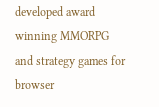developed award winning MMORPG and strategy games for browser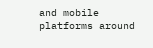and mobile platforms around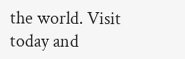the world. Visit today and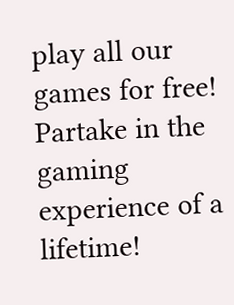play all our games for free! Partake in the gaming experience of a lifetime!